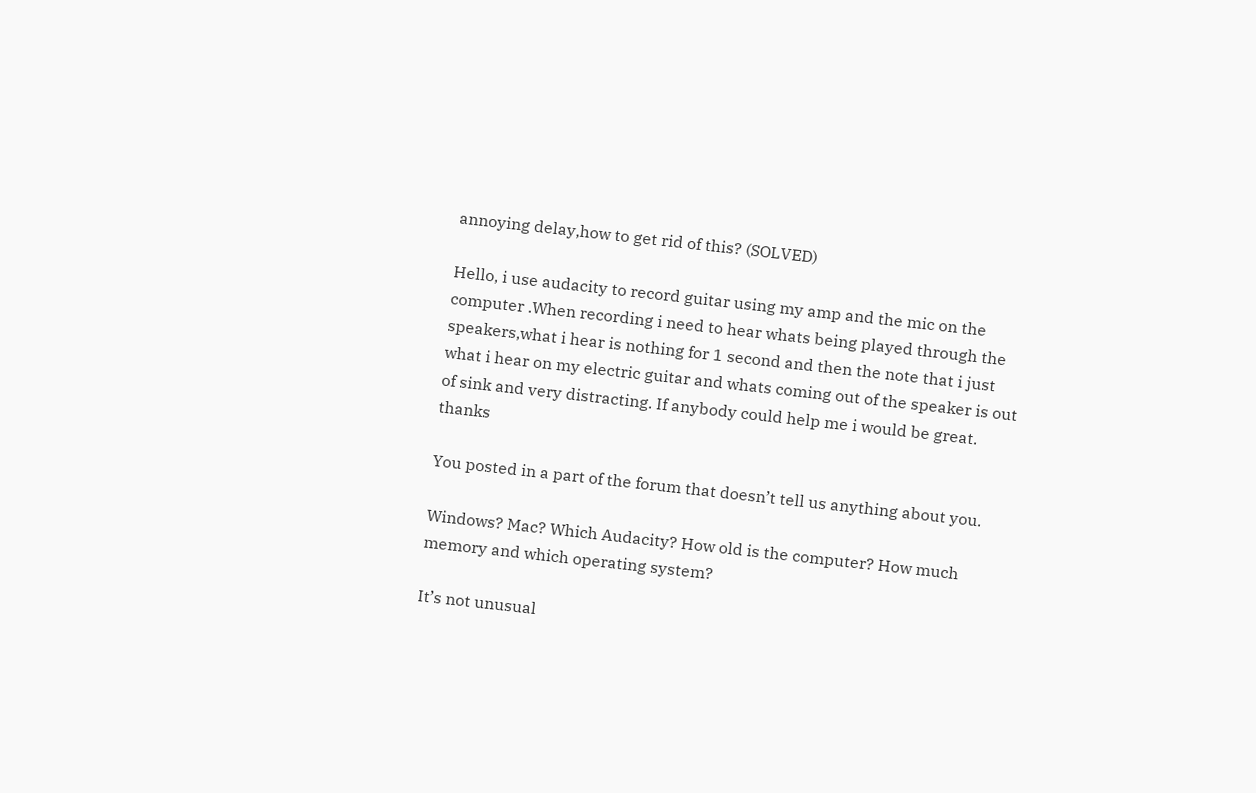annoying delay,how to get rid of this? (SOLVED)

Hello, i use audacity to record guitar using my amp and the mic on the computer .When recording i need to hear whats being played through the speakers,what i hear is nothing for 1 second and then the note that i just what i hear on my electric guitar and whats coming out of the speaker is out of sink and very distracting. If anybody could help me i would be great. thanks

You posted in a part of the forum that doesn’t tell us anything about you.

Windows? Mac? Which Audacity? How old is the computer? How much memory and which operating system?

It’s not unusual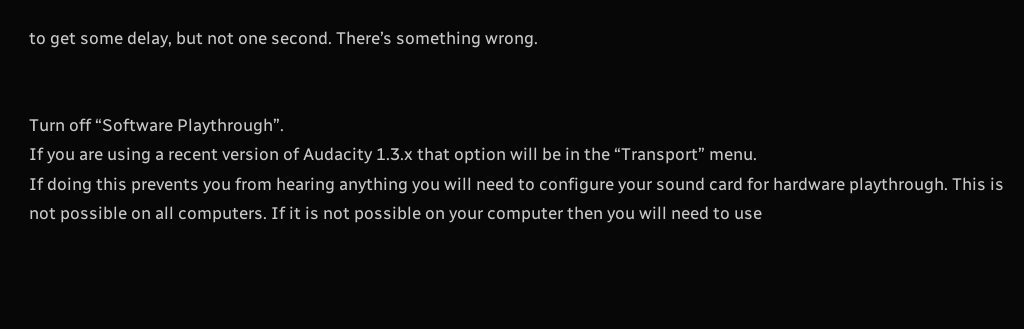to get some delay, but not one second. There’s something wrong.


Turn off “Software Playthrough”.
If you are using a recent version of Audacity 1.3.x that option will be in the “Transport” menu.
If doing this prevents you from hearing anything you will need to configure your sound card for hardware playthrough. This is not possible on all computers. If it is not possible on your computer then you will need to use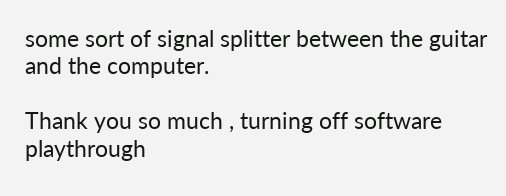some sort of signal splitter between the guitar and the computer.

Thank you so much , turning off software playthrough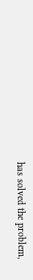has solved the problem,